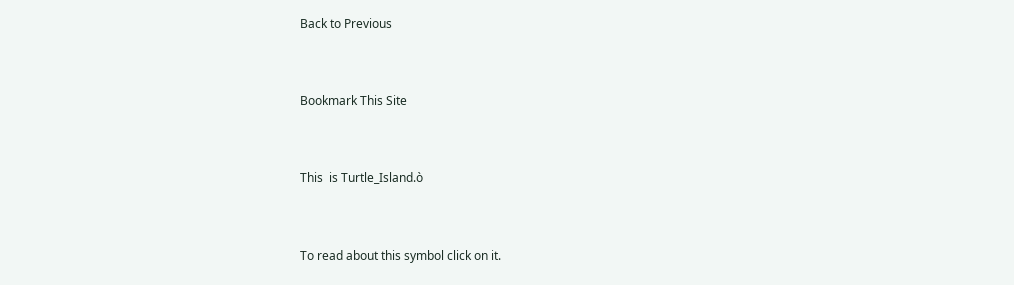Back to Previous


Bookmark This Site


This  is Turtle_Island.ò


To read about this symbol click on it.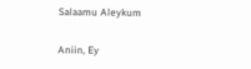Salaamu Aleykum

Aniin, Ey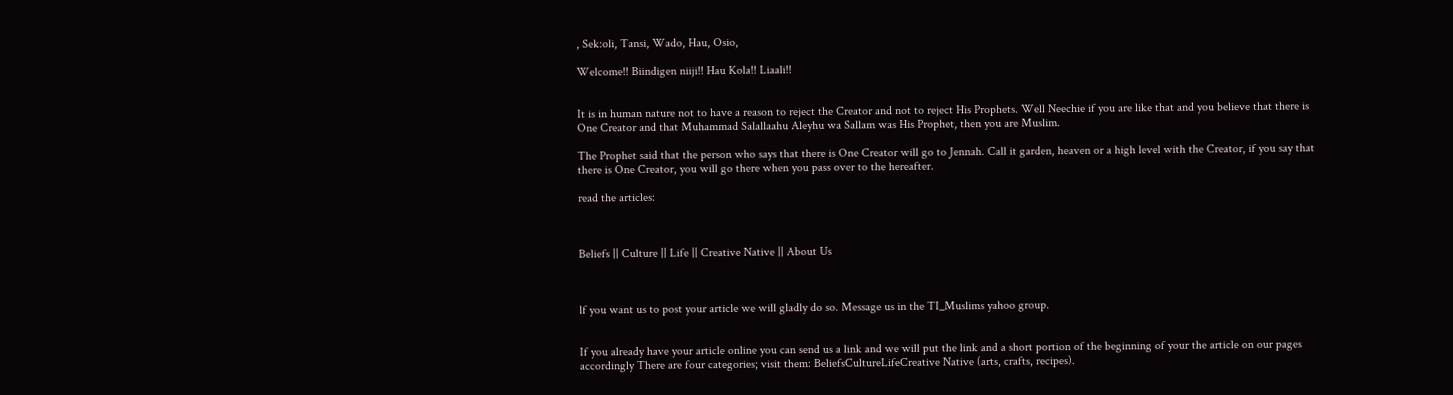, Sek:oli, Tansi, Wado, Hau, Osio,

Welcome!! Biindigen niiji!! Hau Kola!! Liaali!!


It is in human nature not to have a reason to reject the Creator and not to reject His Prophets. Well Neechie if you are like that and you believe that there is One Creator and that Muhammad Salallaahu Aleyhu wa Sallam was His Prophet, then you are Muslim.

The Prophet said that the person who says that there is One Creator will go to Jennah. Call it garden, heaven or a high level with the Creator, if you say that there is One Creator, you will go there when you pass over to the hereafter.

read the articles:



Beliefs || Culture || Life || Creative Native || About Us



lf you want us to post your article we will gladly do so. Message us in the TI_Muslims yahoo group.


If you already have your article online you can send us a link and we will put the link and a short portion of the beginning of your the article on our pages accordingly There are four categories; visit them: BeliefsCultureLifeCreative Native (arts, crafts, recipes).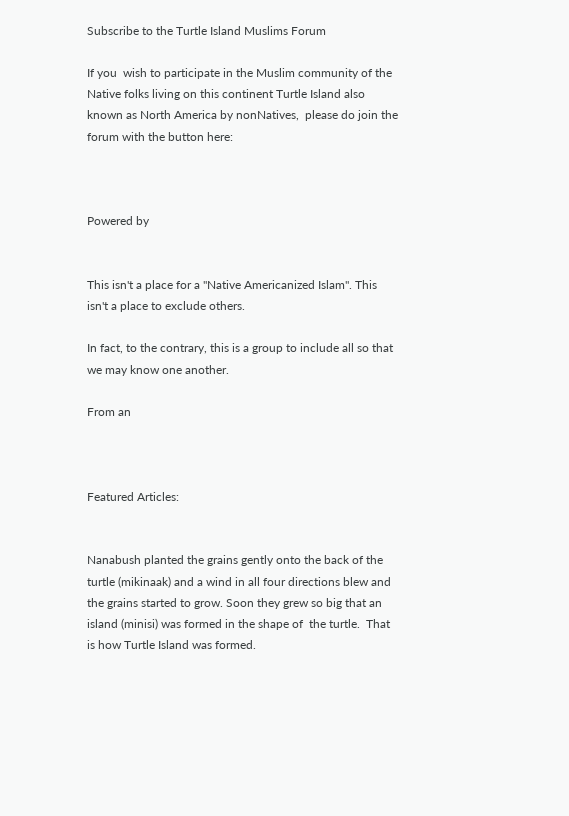Subscribe to the Turtle Island Muslims Forum

If you  wish to participate in the Muslim community of the Native folks living on this continent Turtle Island also known as North America by nonNatives,  please do join the forum with the button here:



Powered by


This isn't a place for a "Native Americanized Islam". This isn't a place to exclude others.

In fact, to the contrary, this is a group to include all so that we may know one another.

From an



Featured Articles:


Nanabush planted the grains gently onto the back of the turtle (mikinaak) and a wind in all four directions blew and the grains started to grow. Soon they grew so big that an island (minisi) was formed in the shape of  the turtle.  That is how Turtle Island was formed.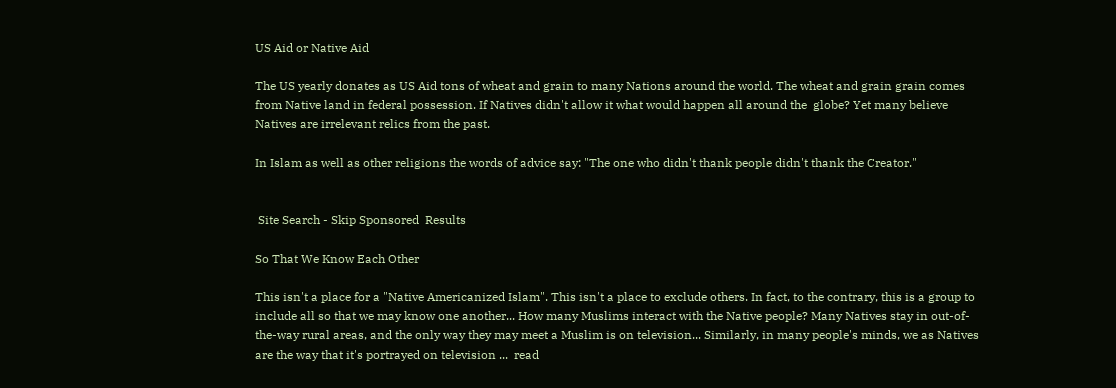US Aid or Native Aid

The US yearly donates as US Aid tons of wheat and grain to many Nations around the world. The wheat and grain grain comes from Native land in federal possession. If Natives didn't allow it what would happen all around the  globe? Yet many believe Natives are irrelevant relics from the past.

In Islam as well as other religions the words of advice say: "The one who didn't thank people didn't thank the Creator."


 Site Search - Skip Sponsored  Results

So That We Know Each Other

This isn't a place for a "Native Americanized Islam". This isn't a place to exclude others. In fact, to the contrary, this is a group to include all so that we may know one another... How many Muslims interact with the Native people? Many Natives stay in out-of-the-way rural areas, and the only way they may meet a Muslim is on television... Similarly, in many people's minds, we as Natives are the way that it's portrayed on television ...  read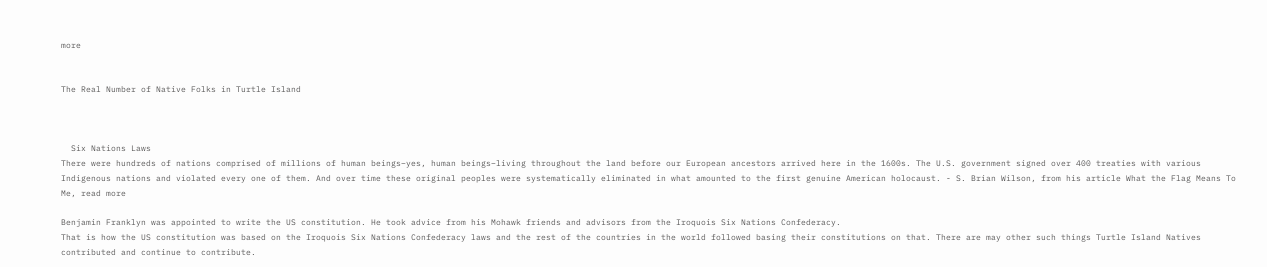more


The Real Number of Native Folks in Turtle Island



  Six Nations Laws
There were hundreds of nations comprised of millions of human beings–yes, human beings–living throughout the land before our European ancestors arrived here in the 1600s. The U.S. government signed over 400 treaties with various Indigenous nations and violated every one of them. And over time these original peoples were systematically eliminated in what amounted to the first genuine American holocaust. - S. Brian Wilson, from his article What the Flag Means To Me, read more

Benjamin Franklyn was appointed to write the US constitution. He took advice from his Mohawk friends and advisors from the Iroquois Six Nations Confederacy.
That is how the US constitution was based on the Iroquois Six Nations Confederacy laws and the rest of the countries in the world followed basing their constitutions on that. There are may other such things Turtle Island Natives contributed and continue to contribute.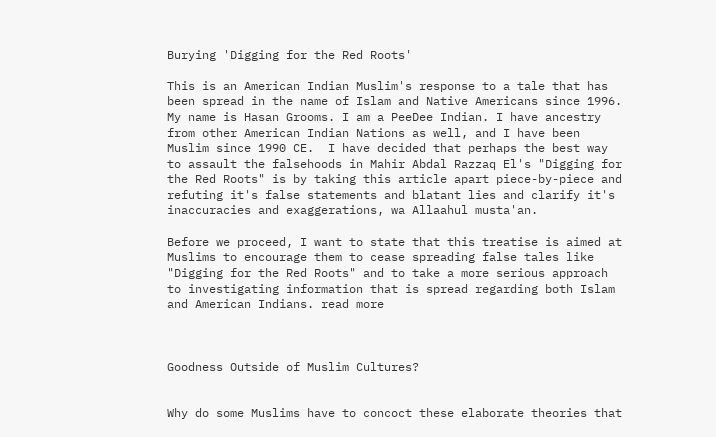Burying 'Digging for the Red Roots'

This is an American Indian Muslim's response to a tale that has been spread in the name of Islam and Native Americans since 1996. My name is Hasan Grooms. I am a PeeDee Indian. I have ancestry from other American Indian Nations as well, and I have been Muslim since 1990 CE.  I have decided that perhaps the best way to assault the falsehoods in Mahir Abdal Razzaq El's "Digging for the Red Roots" is by taking this article apart piece-by-piece and refuting it's false statements and blatant lies and clarify it's inaccuracies and exaggerations, wa Allaahul musta'an.

Before we proceed, I want to state that this treatise is aimed at Muslims to encourage them to cease spreading false tales like "Digging for the Red Roots" and to take a more serious approach to investigating information that is spread regarding both Islam and American Indians. read more



Goodness Outside of Muslim Cultures?


Why do some Muslims have to concoct these elaborate theories that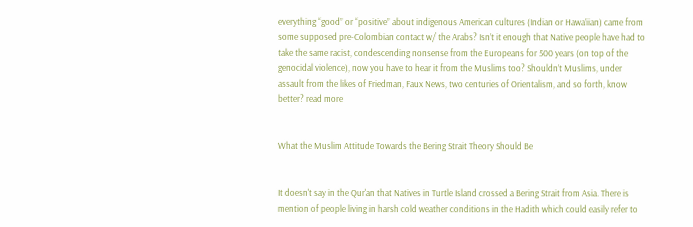everything “good” or “positive” about indigenous American cultures (Indian or Hawa’iian) came from some supposed pre-Colombian contact w/ the Arabs? Isn’t it enough that Native people have had to take the same racist, condescending nonsense from the Europeans for 500 years (on top of the genocidal violence), now you have to hear it from the Muslims too? Shouldn’t Muslims, under assault from the likes of Friedman, Faux News, two centuries of Orientalism, and so forth, know better? read more


What the Muslim Attitude Towards the Bering Strait Theory Should Be


It doesn't say in the Qur'an that Natives in Turtle Island crossed a Bering Strait from Asia. There is mention of people living in harsh cold weather conditions in the Hadith which could easily refer to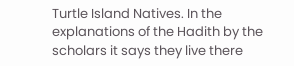Turtle Island Natives. In the explanations of the Hadith by the scholars it says they live there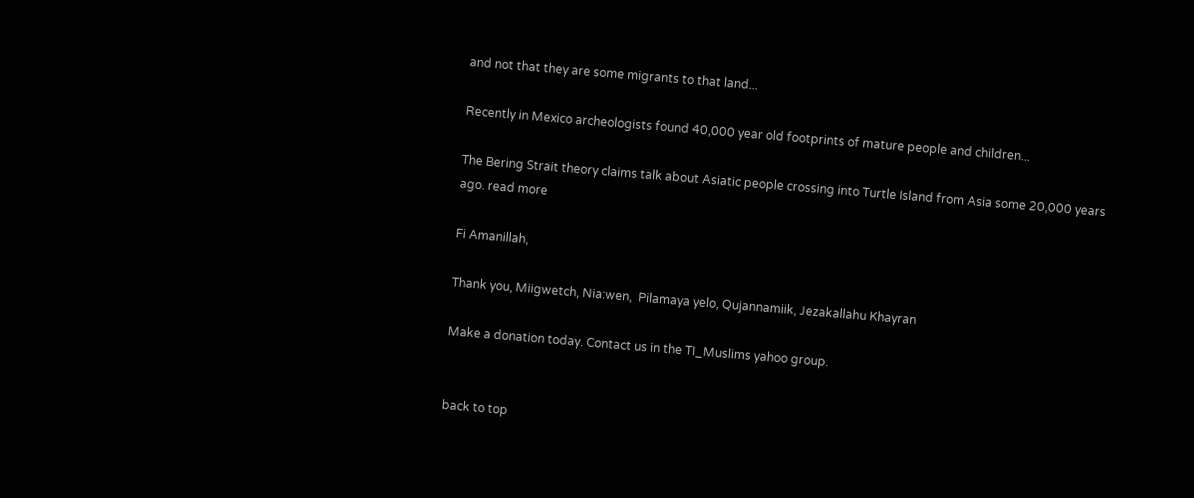and not that they are some migrants to that land...

Recently in Mexico archeologists found 40,000 year old footprints of mature people and children...

The Bering Strait theory claims talk about Asiatic people crossing into Turtle Island from Asia some 20,000 years ago. read more

Fi Amanillah,

Thank you, Miigwetch, Nia:wen,  Pilamaya yelo, Qujannamiik, Jezakallahu Khayran

Make a donation today. Contact us in the TI_Muslims yahoo group.


back to top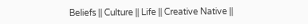Beliefs || Culture || Life || Creative Native ||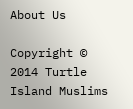About Us

Copyright ©  2014 Turtle Island Muslims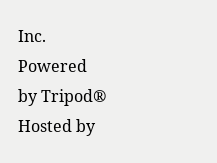Inc.   Powered by Tripod®
Hosted by